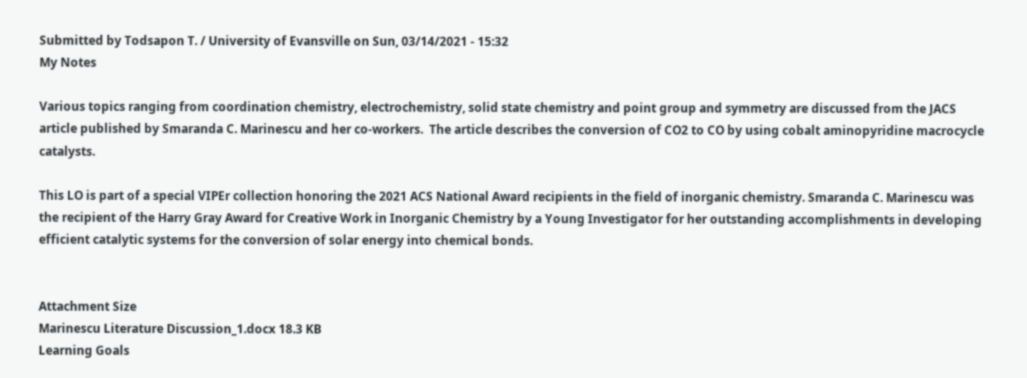Submitted by Todsapon T. / University of Evansville on Sun, 03/14/2021 - 15:32
My Notes

Various topics ranging from coordination chemistry, electrochemistry, solid state chemistry and point group and symmetry are discussed from the JACS article published by Smaranda C. Marinescu and her co-workers.  The article describes the conversion of CO2 to CO by using cobalt aminopyridine macrocycle catalysts.

This LO is part of a special VIPEr collection honoring the 2021 ACS National Award recipients in the field of inorganic chemistry. Smaranda C. Marinescu was the recipient of the Harry Gray Award for Creative Work in Inorganic Chemistry by a Young Investigator for her outstanding accomplishments in developing efficient catalytic systems for the conversion of solar energy into chemical bonds.


Attachment Size
Marinescu Literature Discussion_1.docx 18.3 KB
Learning Goals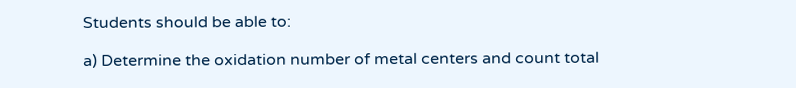Students should be able to:

a) Determine the oxidation number of metal centers and count total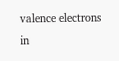valence electrons in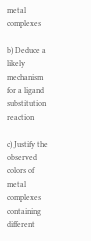metal complexes

b) Deduce a likely mechanism for a ligand substitution reaction

c) Justify the observed colors of metal complexes containing different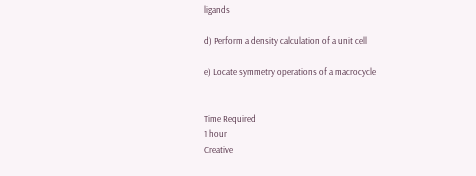ligands

d) Perform a density calculation of a unit cell

e) Locate symmetry operations of a macrocycle


Time Required
1 hour
Creative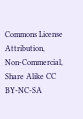Commons License
Attribution, Non-Commercial, Share Alike CC BY-NC-SA